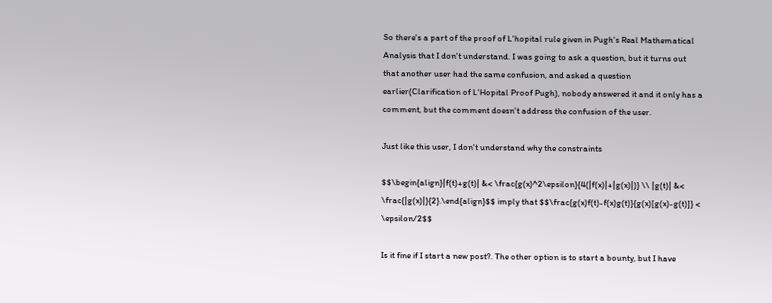So there's a part of the proof of L'hopital rule given in Pugh's Real Mathematical Analysis that I don't understand. I was going to ask a question, but it turns out that another user had the same confusion, and asked a question earlier(Clarification of L'Hopital Proof Pugh), nobody answered it and it only has a comment, but the comment doesn't address the confusion of the user.

Just like this user, I don't understand why the constraints

$$\begin{align}|f(t)+g(t)| &< \frac{g(x)^2\epsilon}{4(|f(x)|+|g(x)|)} \\ |g(t)| &< \frac{|g(x)|}{2}.\end{align}$$ imply that $$\frac{g(x)f(t)-f(x)g(t)}{g(x)[g(x)-g(t)]} < \epsilon/2$$

Is it fine if I start a new post?. The other option is to start a bounty, but I have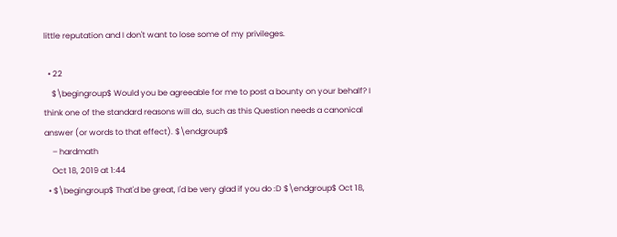little reputation and I don't want to lose some of my privileges.

  • 22
    $\begingroup$ Would you be agreeable for me to post a bounty on your behalf? I think one of the standard reasons will do, such as this Question needs a canonical answer (or words to that effect). $\endgroup$
    – hardmath
    Oct 18, 2019 at 1:44
  • $\begingroup$ That'd be great, I'd be very glad if you do :D $\endgroup$ Oct 18,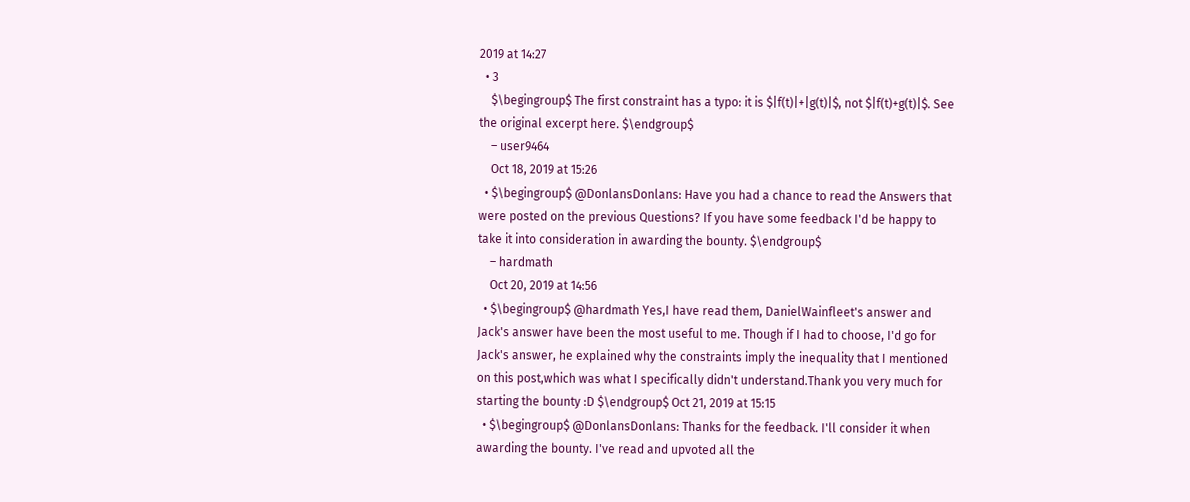2019 at 14:27
  • 3
    $\begingroup$ The first constraint has a typo: it is $|f(t)|+|g(t)|$, not $|f(t)+g(t)|$. See the original excerpt here. $\endgroup$
    – user9464
    Oct 18, 2019 at 15:26
  • $\begingroup$ @DonlansDonlans: Have you had a chance to read the Answers that were posted on the previous Questions? If you have some feedback I'd be happy to take it into consideration in awarding the bounty. $\endgroup$
    – hardmath
    Oct 20, 2019 at 14:56
  • $\begingroup$ @hardmath Yes,I have read them, DanielWainfleet's answer and Jack's answer have been the most useful to me. Though if I had to choose, I'd go for Jack's answer, he explained why the constraints imply the inequality that I mentioned on this post,which was what I specifically didn't understand.Thank you very much for starting the bounty :D $\endgroup$ Oct 21, 2019 at 15:15
  • $\begingroup$ @DonlansDonlans: Thanks for the feedback. I'll consider it when awarding the bounty. I've read and upvoted all the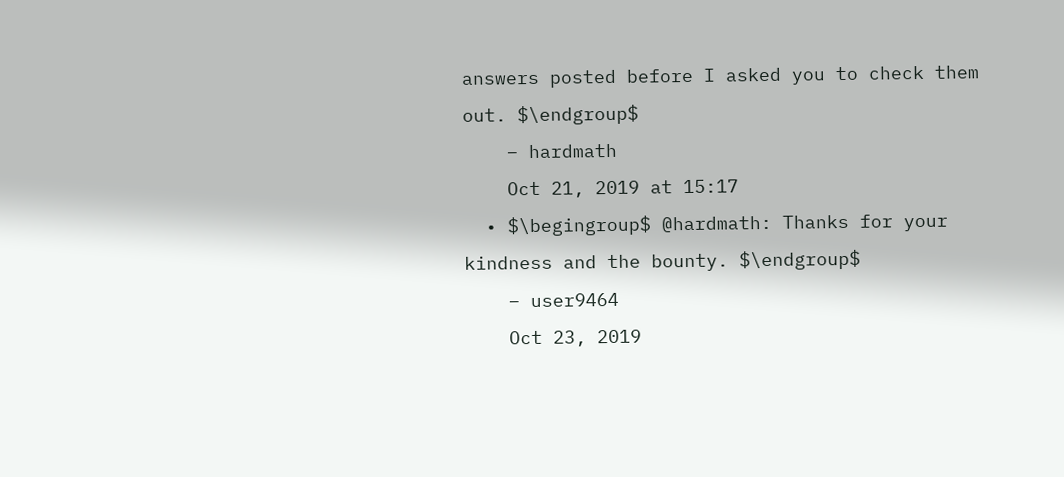answers posted before I asked you to check them out. $\endgroup$
    – hardmath
    Oct 21, 2019 at 15:17
  • $\begingroup$ @hardmath: Thanks for your kindness and the bounty. $\endgroup$
    – user9464
    Oct 23, 2019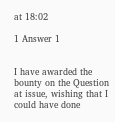at 18:02

1 Answer 1


I have awarded the bounty on the Question at issue, wishing that I could have done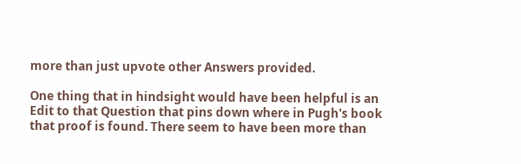more than just upvote other Answers provided.

One thing that in hindsight would have been helpful is an Edit to that Question that pins down where in Pugh's book that proof is found. There seem to have been more than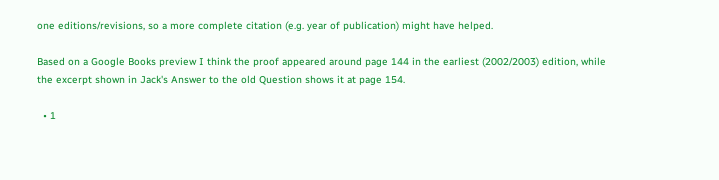one editions/revisions, so a more complete citation (e.g. year of publication) might have helped.

Based on a Google Books preview I think the proof appeared around page 144 in the earliest (2002/2003) edition, while the excerpt shown in Jack's Answer to the old Question shows it at page 154.

  • 1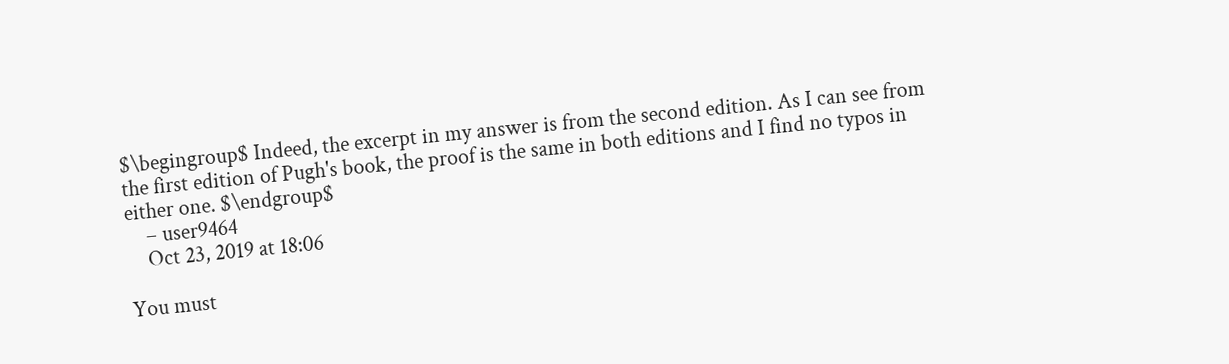$\begingroup$ Indeed, the excerpt in my answer is from the second edition. As I can see from the first edition of Pugh's book, the proof is the same in both editions and I find no typos in either one. $\endgroup$
    – user9464
    Oct 23, 2019 at 18:06

You must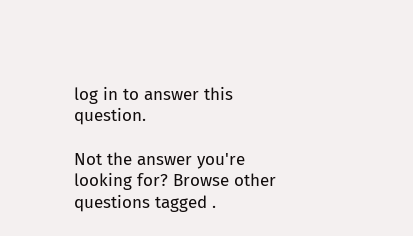log in to answer this question.

Not the answer you're looking for? Browse other questions tagged .